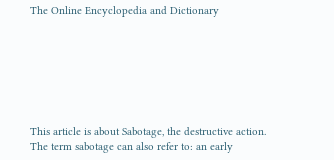The Online Encyclopedia and Dictionary







This article is about Sabotage, the destructive action. The term sabotage can also refer to: an early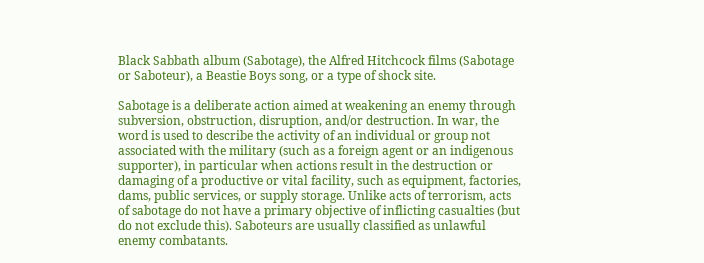Black Sabbath album (Sabotage), the Alfred Hitchcock films (Sabotage or Saboteur), a Beastie Boys song, or a type of shock site.

Sabotage is a deliberate action aimed at weakening an enemy through subversion, obstruction, disruption, and/or destruction. In war, the word is used to describe the activity of an individual or group not associated with the military (such as a foreign agent or an indigenous supporter), in particular when actions result in the destruction or damaging of a productive or vital facility, such as equipment, factories, dams, public services, or supply storage. Unlike acts of terrorism, acts of sabotage do not have a primary objective of inflicting casualties (but do not exclude this). Saboteurs are usually classified as unlawful enemy combatants.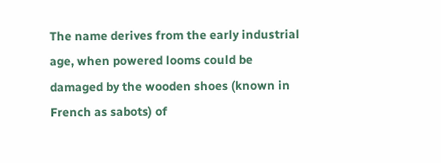The name derives from the early industrial age, when powered looms could be damaged by the wooden shoes (known in French as sabots) of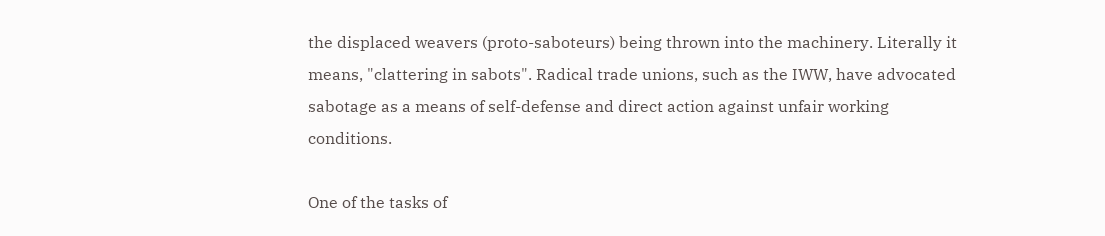the displaced weavers (proto-saboteurs) being thrown into the machinery. Literally it means, "clattering in sabots". Radical trade unions, such as the IWW, have advocated sabotage as a means of self-defense and direct action against unfair working conditions.

One of the tasks of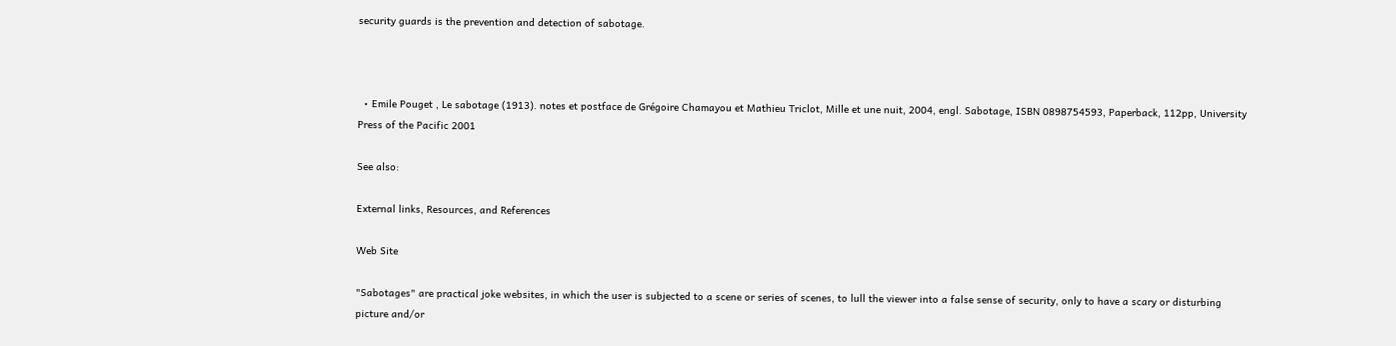security guards is the prevention and detection of sabotage.



  • Emile Pouget , Le sabotage (1913). notes et postface de Grégoire Chamayou et Mathieu Triclot, Mille et une nuit, 2004, engl. Sabotage, ISBN 0898754593, Paperback, 112pp, University Press of the Pacific 2001

See also:

External links, Resources, and References

Web Site

"Sabotages" are practical joke websites, in which the user is subjected to a scene or series of scenes, to lull the viewer into a false sense of security, only to have a scary or disturbing picture and/or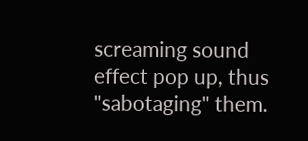screaming sound effect pop up, thus "sabotaging" them.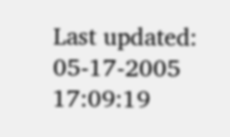Last updated: 05-17-2005 17:09:19